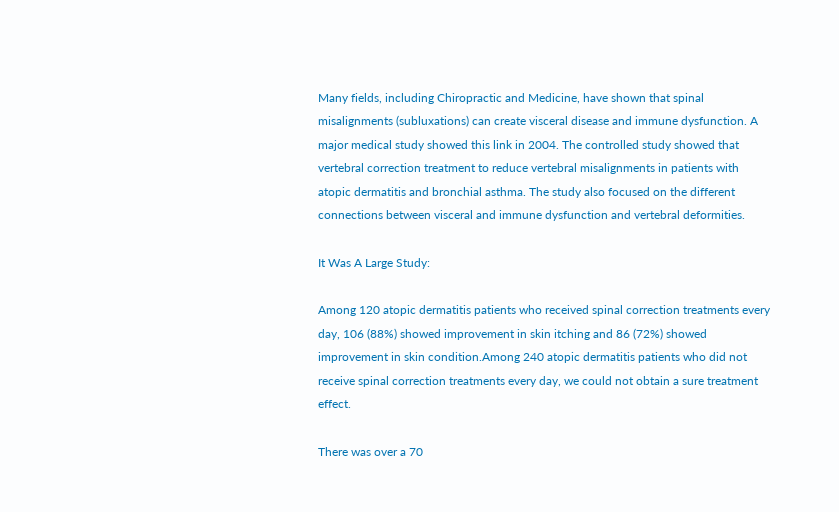Many fields, including Chiropractic and Medicine, have shown that spinal misalignments (subluxations) can create visceral disease and immune dysfunction. A major medical study showed this link in 2004. The controlled study showed that vertebral correction treatment to reduce vertebral misalignments in patients with atopic dermatitis and bronchial asthma. The study also focused on the different connections between visceral and immune dysfunction and vertebral deformities.

It Was A Large Study:

Among 120 atopic dermatitis patients who received spinal correction treatments every day, 106 (88%) showed improvement in skin itching and 86 (72%) showed improvement in skin condition.Among 240 atopic dermatitis patients who did not receive spinal correction treatments every day, we could not obtain a sure treatment effect.

There was over a 70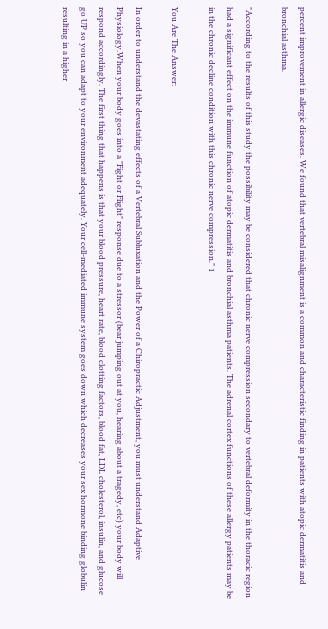percent improvement in allergic diseases. We found that vertebral misalignment is a common and characteristic finding in patients with atopic dermatitis and bronchial asthma.

"According to the results of this study the possibility may be considered that chronic nerve compression secondary to vertebral deformity in the thoracic region had a significant effect on the immune function of atopic dermatitis and bronchial asthma patients. The adrenal cortex functions of these allergy patients may be in the chronic decline condition with this chronic nerve compression." 1

You Are The Answer:

In order to understand the devastating effects of a Vertebral Subluxation and the Power of a Chiropractic Adjustment, you must understand Adaptive Physiology.When your body goes into a "Fight or Flight" response due to a stressor (bear jumping out at you, hearing about a tragedy, etc) your body will respond accordingly. The first thing that happens is that your blood pressure, heart rate, blood clotting factors, blood fat, LDL cholesterol, insulin, and glucose go UP so you can adapt to your environment adequately. Your cell-mediated immune system goes down which decreases your sex hormone binding globulin resulting in a higher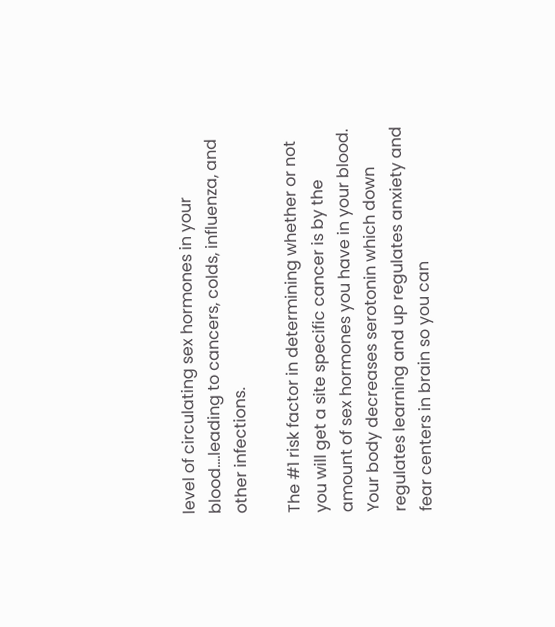level of circulating sex hormones in your blood....leading to cancers, colds, influenza, and other infections.

The #1 risk factor in determining whether or not you will get a site specific cancer is by the amount of sex hormones you have in your blood. Your body decreases serotonin which down regulates learning and up regulates anxiety and fear centers in brain so you can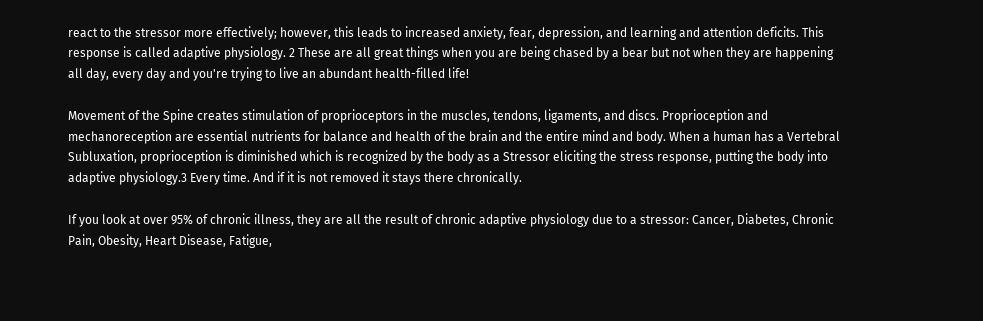react to the stressor more effectively; however, this leads to increased anxiety, fear, depression, and learning and attention deficits. This response is called adaptive physiology. 2 These are all great things when you are being chased by a bear but not when they are happening all day, every day and you're trying to live an abundant health-filled life!

Movement of the Spine creates stimulation of proprioceptors in the muscles, tendons, ligaments, and discs. Proprioception and mechanoreception are essential nutrients for balance and health of the brain and the entire mind and body. When a human has a Vertebral Subluxation, proprioception is diminished which is recognized by the body as a Stressor eliciting the stress response, putting the body into adaptive physiology.3 Every time. And if it is not removed it stays there chronically.

If you look at over 95% of chronic illness, they are all the result of chronic adaptive physiology due to a stressor: Cancer, Diabetes, Chronic Pain, Obesity, Heart Disease, Fatigue,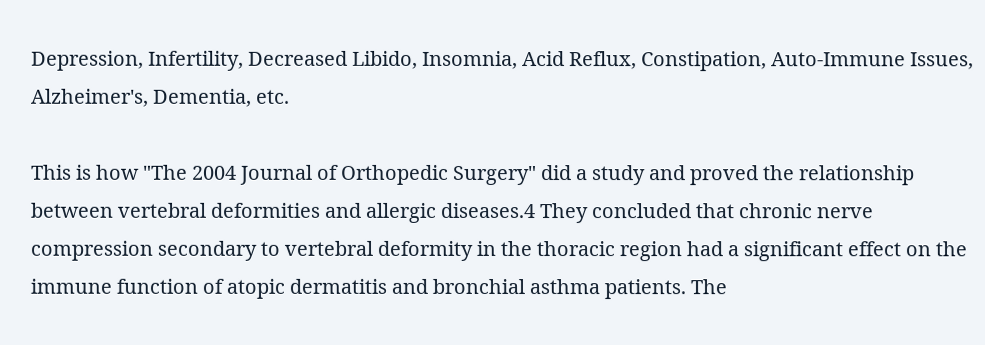Depression, Infertility, Decreased Libido, Insomnia, Acid Reflux, Constipation, Auto-Immune Issues, Alzheimer's, Dementia, etc.

This is how "The 2004 Journal of Orthopedic Surgery" did a study and proved the relationship between vertebral deformities and allergic diseases.4 They concluded that chronic nerve compression secondary to vertebral deformity in the thoracic region had a significant effect on the immune function of atopic dermatitis and bronchial asthma patients. The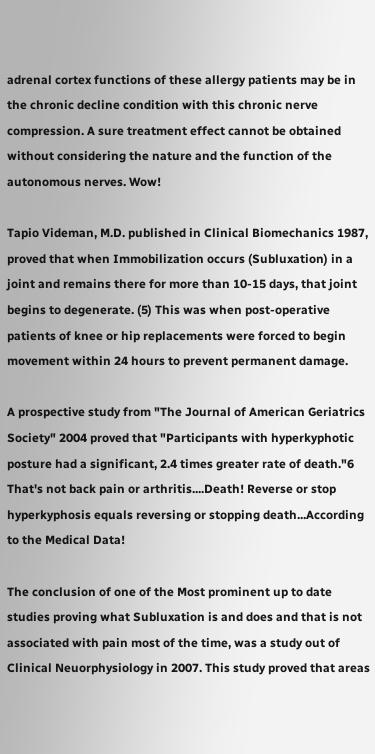adrenal cortex functions of these allergy patients may be in the chronic decline condition with this chronic nerve compression. A sure treatment effect cannot be obtained without considering the nature and the function of the autonomous nerves. Wow!

Tapio Videman, M.D. published in Clinical Biomechanics 1987, proved that when Immobilization occurs (Subluxation) in a joint and remains there for more than 10-15 days, that joint begins to degenerate. (5) This was when post-operative patients of knee or hip replacements were forced to begin movement within 24 hours to prevent permanent damage.

A prospective study from "The Journal of American Geriatrics Society" 2004 proved that "Participants with hyperkyphotic posture had a significant, 2.4 times greater rate of death."6 That's not back pain or arthritis....Death! Reverse or stop hyperkyphosis equals reversing or stopping death...According to the Medical Data!

The conclusion of one of the Most prominent up to date studies proving what Subluxation is and does and that is not associated with pain most of the time, was a study out of Clinical Neuorphysiology in 2007. This study proved that areas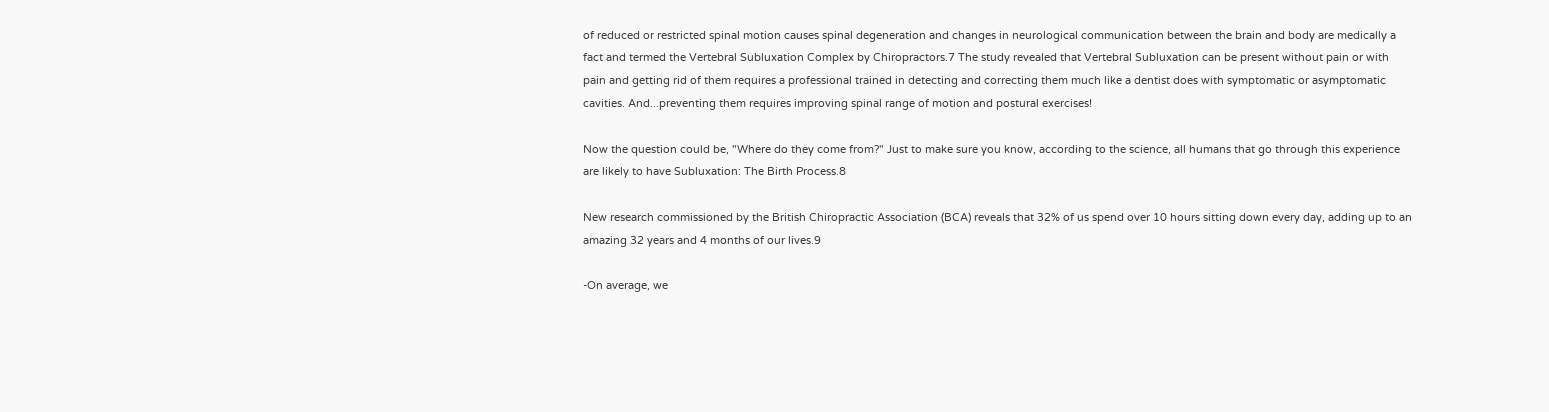of reduced or restricted spinal motion causes spinal degeneration and changes in neurological communication between the brain and body are medically a fact and termed the Vertebral Subluxation Complex by Chiropractors.7 The study revealed that Vertebral Subluxation can be present without pain or with pain and getting rid of them requires a professional trained in detecting and correcting them much like a dentist does with symptomatic or asymptomatic cavities. And...preventing them requires improving spinal range of motion and postural exercises!

Now the question could be, "Where do they come from?" Just to make sure you know, according to the science, all humans that go through this experience are likely to have Subluxation: The Birth Process.8

New research commissioned by the British Chiropractic Association (BCA) reveals that 32% of us spend over 10 hours sitting down every day, adding up to an amazing 32 years and 4 months of our lives.9

-On average, we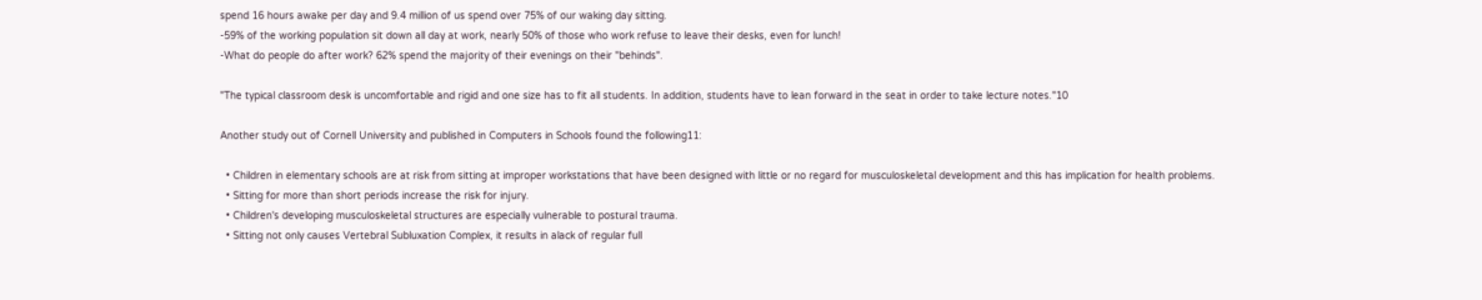spend 16 hours awake per day and 9.4 million of us spend over 75% of our waking day sitting.
-59% of the working population sit down all day at work, nearly 50% of those who work refuse to leave their desks, even for lunch!
-What do people do after work? 62% spend the majority of their evenings on their "behinds".

"The typical classroom desk is uncomfortable and rigid and one size has to fit all students. In addition, students have to lean forward in the seat in order to take lecture notes."10

Another study out of Cornell University and published in Computers in Schools found the following11:

  • Children in elementary schools are at risk from sitting at improper workstations that have been designed with little or no regard for musculoskeletal development and this has implication for health problems.
  • Sitting for more than short periods increase the risk for injury.
  • Children's developing musculoskeletal structures are especially vulnerable to postural trauma.
  • Sitting not only causes Vertebral Subluxation Complex, it results in alack of regular full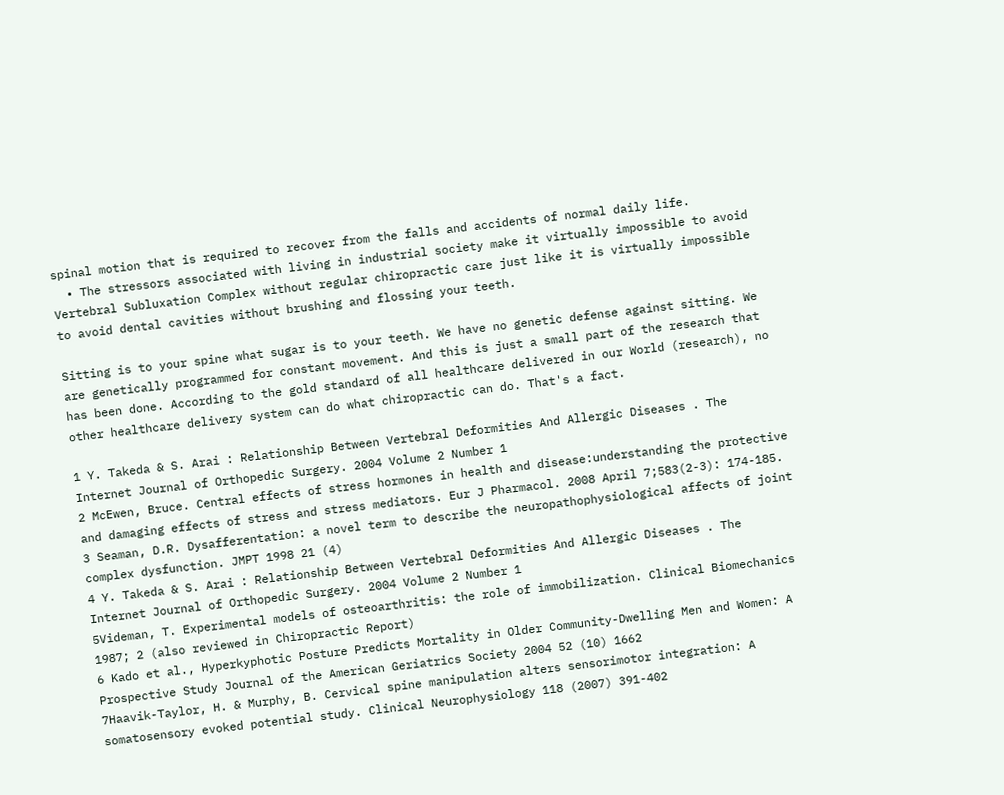spinal motion that is required to recover from the falls and accidents of normal daily life.
  • The stressors associated with living in industrial society make it virtually impossible to avoid Vertebral Subluxation Complex without regular chiropractic care just like it is virtually impossible to avoid dental cavities without brushing and flossing your teeth.

Sitting is to your spine what sugar is to your teeth. We have no genetic defense against sitting. We are genetically programmed for constant movement. And this is just a small part of the research that has been done. According to the gold standard of all healthcare delivered in our World (research), no other healthcare delivery system can do what chiropractic can do. That's a fact.

1 Y. Takeda & S. Arai : Relationship Between Vertebral Deformities And Allergic Diseases . The Internet Journal of Orthopedic Surgery. 2004 Volume 2 Number 1
2 McEwen, Bruce. Central effects of stress hormones in health and disease:understanding the protective and damaging effects of stress and stress mediators. Eur J Pharmacol. 2008 April 7;583(2-3): 174-185.
3 Seaman, D.R. Dysafferentation: a novel term to describe the neuropathophysiological affects of joint complex dysfunction. JMPT 1998 21 (4)
4 Y. Takeda & S. Arai : Relationship Between Vertebral Deformities And Allergic Diseases . The Internet Journal of Orthopedic Surgery. 2004 Volume 2 Number 1
5Videman, T. Experimental models of osteoarthritis: the role of immobilization. Clinical Biomechanics 1987; 2 (also reviewed in Chiropractic Report)
6 Kado et al., Hyperkyphotic Posture Predicts Mortality in Older Community-Dwelling Men and Women: A Prospective Study Journal of the American Geriatrics Society 2004 52 (10) 1662
7Haavik-Taylor, H. & Murphy, B. Cervical spine manipulation alters sensorimotor integration: A somatosensory evoked potential study. Clinical Neurophysiology 118 (2007) 391-402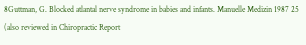8Guttman, G. Blocked atlantal nerve syndrome in babies and infants. Manuelle Medizin 1987 25 (also reviewed in Chiropractic Report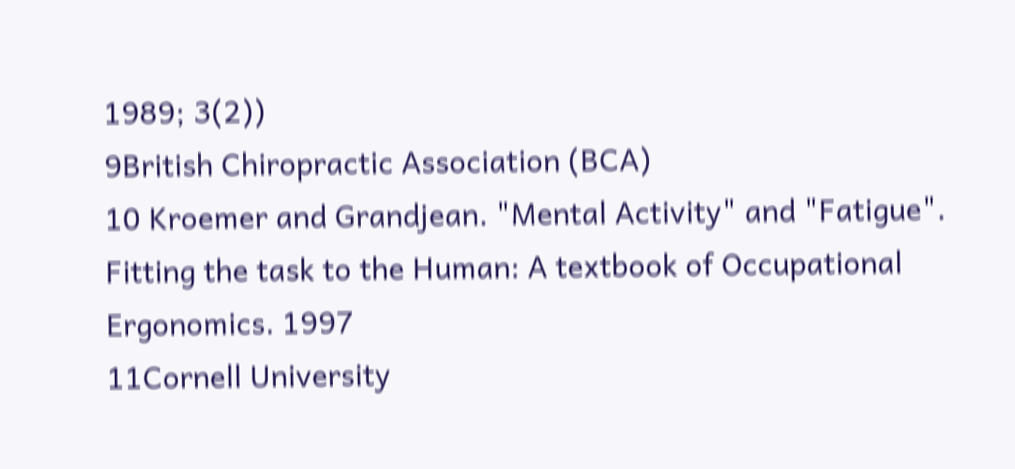1989; 3(2))
9British Chiropractic Association (BCA)
10 Kroemer and Grandjean. "Mental Activity" and "Fatigue". Fitting the task to the Human: A textbook of Occupational Ergonomics. 1997
11Cornell University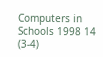Computers in Schools 1998 14 (3-4)